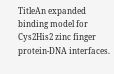TitleAn expanded binding model for Cys2His2 zinc finger protein-DNA interfaces.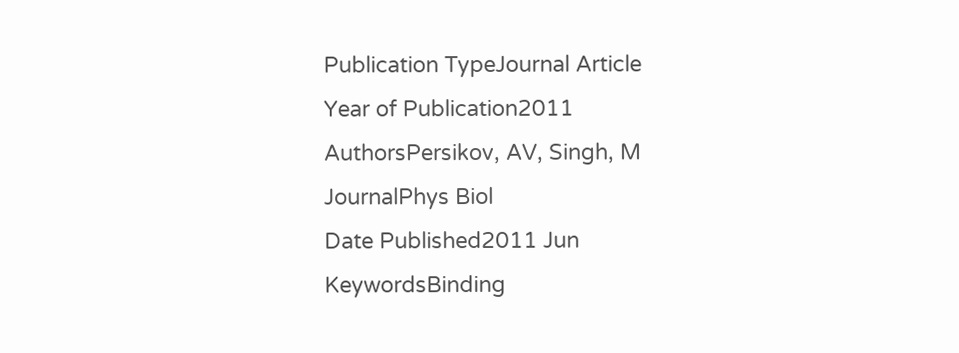Publication TypeJournal Article
Year of Publication2011
AuthorsPersikov, AV, Singh, M
JournalPhys Biol
Date Published2011 Jun
KeywordsBinding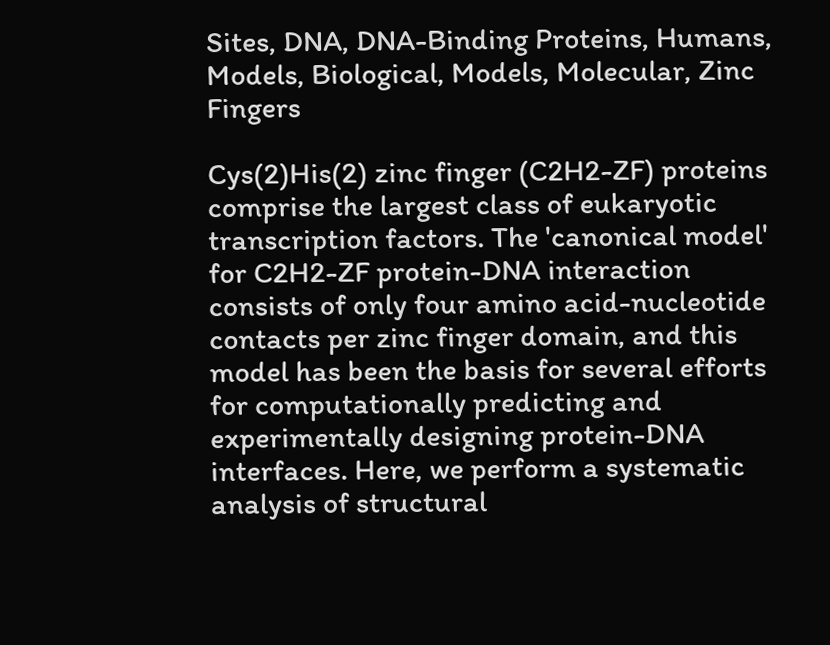Sites, DNA, DNA-Binding Proteins, Humans, Models, Biological, Models, Molecular, Zinc Fingers

Cys(2)His(2) zinc finger (C2H2-ZF) proteins comprise the largest class of eukaryotic transcription factors. The 'canonical model' for C2H2-ZF protein-DNA interaction consists of only four amino acid-nucleotide contacts per zinc finger domain, and this model has been the basis for several efforts for computationally predicting and experimentally designing protein-DNA interfaces. Here, we perform a systematic analysis of structural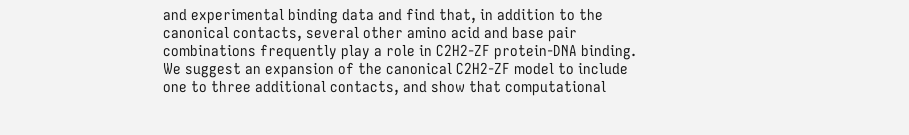and experimental binding data and find that, in addition to the canonical contacts, several other amino acid and base pair combinations frequently play a role in C2H2-ZF protein-DNA binding. We suggest an expansion of the canonical C2H2-ZF model to include one to three additional contacts, and show that computational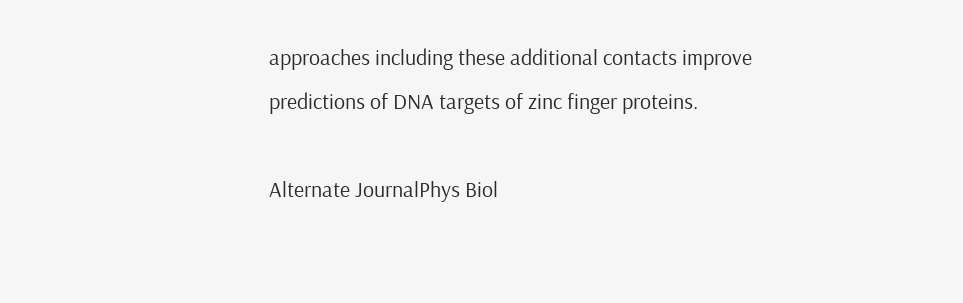approaches including these additional contacts improve predictions of DNA targets of zinc finger proteins.

Alternate JournalPhys Biol